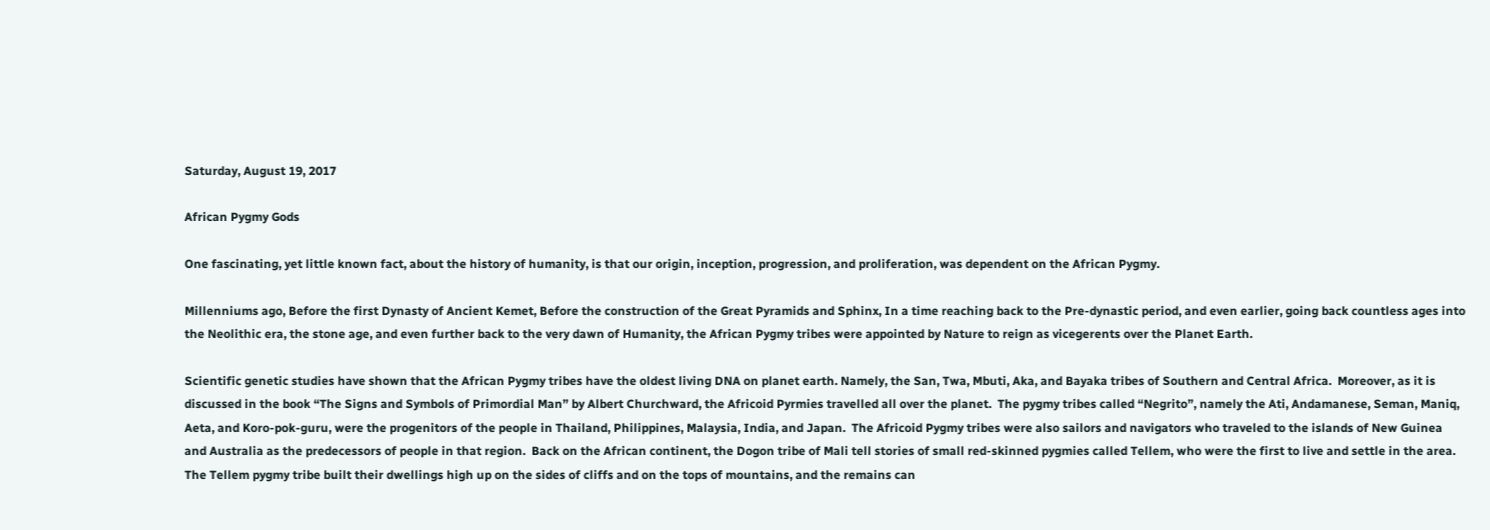Saturday, August 19, 2017

African Pygmy Gods

One fascinating, yet little known fact, about the history of humanity, is that our origin, inception, progression, and proliferation, was dependent on the African Pygmy.

Millenniums ago, Before the first Dynasty of Ancient Kemet, Before the construction of the Great Pyramids and Sphinx, In a time reaching back to the Pre-dynastic period, and even earlier, going back countless ages into the Neolithic era, the stone age, and even further back to the very dawn of Humanity, the African Pygmy tribes were appointed by Nature to reign as vicegerents over the Planet Earth.

Scientific genetic studies have shown that the African Pygmy tribes have the oldest living DNA on planet earth. Namely, the San, Twa, Mbuti, Aka, and Bayaka tribes of Southern and Central Africa.  Moreover, as it is discussed in the book “The Signs and Symbols of Primordial Man” by Albert Churchward, the Africoid Pyrmies travelled all over the planet.  The pygmy tribes called “Negrito”, namely the Ati, Andamanese, Seman, Maniq, Aeta, and Koro-pok-guru, were the progenitors of the people in Thailand, Philippines, Malaysia, India, and Japan.  The Africoid Pygmy tribes were also sailors and navigators who traveled to the islands of New Guinea and Australia as the predecessors of people in that region.  Back on the African continent, the Dogon tribe of Mali tell stories of small red-skinned pygmies called Tellem, who were the first to live and settle in the area.  The Tellem pygmy tribe built their dwellings high up on the sides of cliffs and on the tops of mountains, and the remains can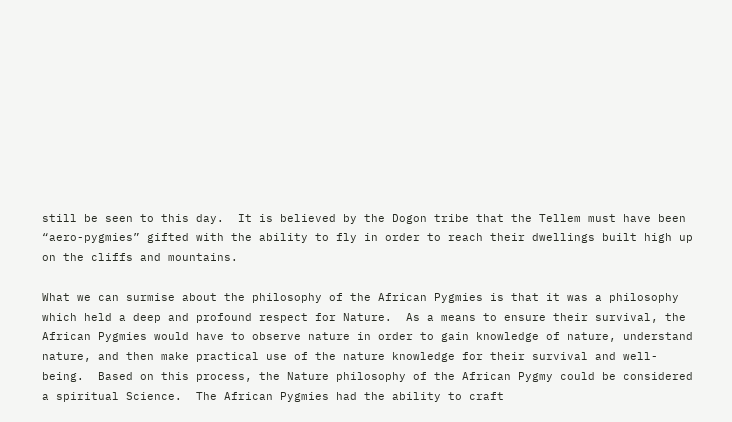still be seen to this day.  It is believed by the Dogon tribe that the Tellem must have been “aero-pygmies” gifted with the ability to fly in order to reach their dwellings built high up on the cliffs and mountains.

What we can surmise about the philosophy of the African Pygmies is that it was a philosophy which held a deep and profound respect for Nature.  As a means to ensure their survival, the African Pygmies would have to observe nature in order to gain knowledge of nature, understand nature, and then make practical use of the nature knowledge for their survival and well-being.  Based on this process, the Nature philosophy of the African Pygmy could be considered a spiritual Science.  The African Pygmies had the ability to craft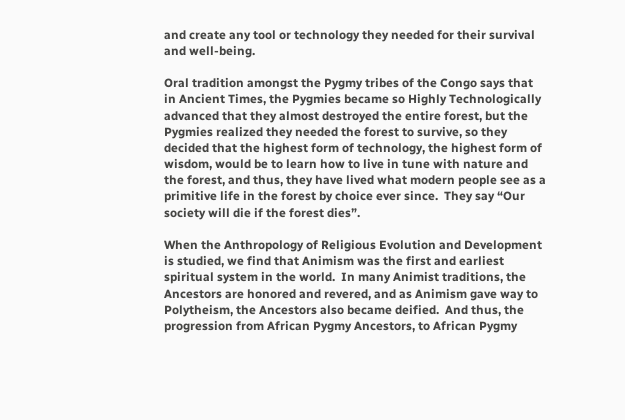and create any tool or technology they needed for their survival and well-being.

Oral tradition amongst the Pygmy tribes of the Congo says that in Ancient Times, the Pygmies became so Highly Technologically advanced that they almost destroyed the entire forest, but the Pygmies realized they needed the forest to survive, so they decided that the highest form of technology, the highest form of wisdom, would be to learn how to live in tune with nature and the forest, and thus, they have lived what modern people see as a primitive life in the forest by choice ever since.  They say “Our society will die if the forest dies”.

When the Anthropology of Religious Evolution and Development is studied, we find that Animism was the first and earliest spiritual system in the world.  In many Animist traditions, the Ancestors are honored and revered, and as Animism gave way to Polytheism, the Ancestors also became deified.  And thus, the progression from African Pygmy Ancestors, to African Pygmy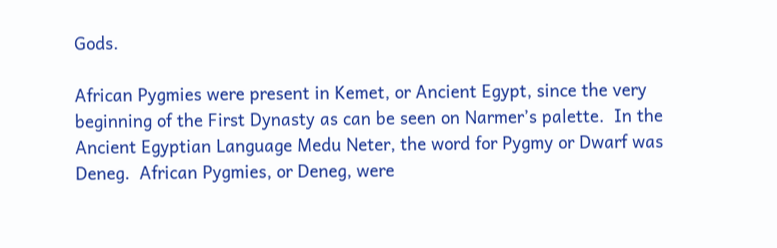Gods.

African Pygmies were present in Kemet, or Ancient Egypt, since the very beginning of the First Dynasty as can be seen on Narmer’s palette.  In the Ancient Egyptian Language Medu Neter, the word for Pygmy or Dwarf was Deneg.  African Pygmies, or Deneg, were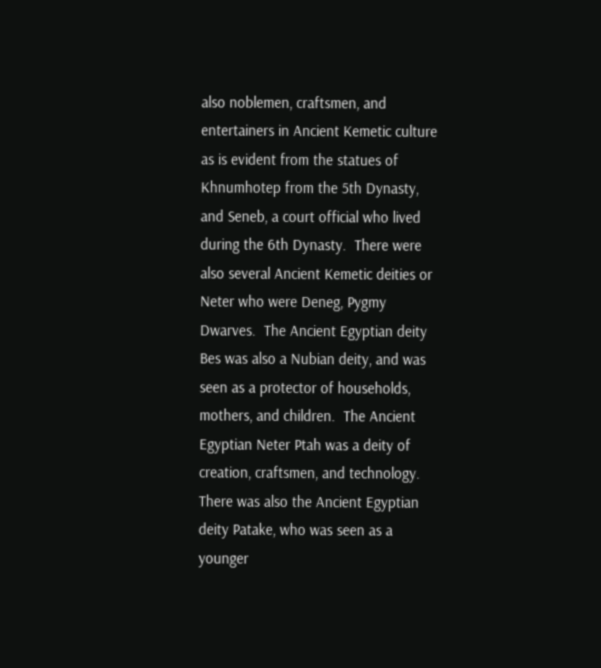also noblemen, craftsmen, and entertainers in Ancient Kemetic culture as is evident from the statues of Khnumhotep from the 5th Dynasty, and Seneb, a court official who lived during the 6th Dynasty.  There were also several Ancient Kemetic deities or Neter who were Deneg, Pygmy Dwarves.  The Ancient Egyptian deity Bes was also a Nubian deity, and was seen as a protector of households, mothers, and children.  The Ancient Egyptian Neter Ptah was a deity of creation, craftsmen, and technology.  There was also the Ancient Egyptian deity Patake, who was seen as a younger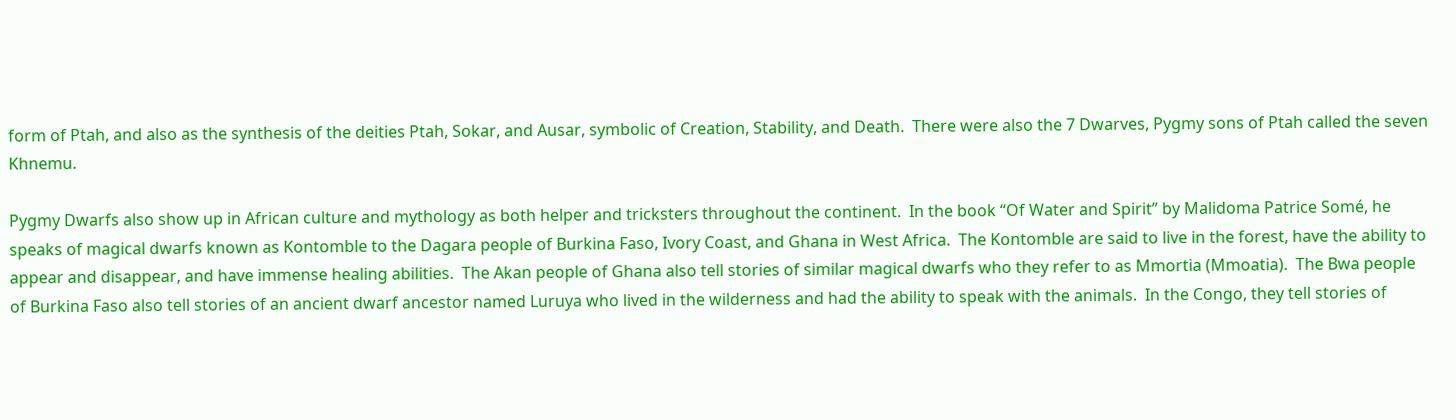form of Ptah, and also as the synthesis of the deities Ptah, Sokar, and Ausar, symbolic of Creation, Stability, and Death.  There were also the 7 Dwarves, Pygmy sons of Ptah called the seven Khnemu.

Pygmy Dwarfs also show up in African culture and mythology as both helper and tricksters throughout the continent.  In the book “Of Water and Spirit” by Malidoma Patrice Somé, he speaks of magical dwarfs known as Kontomble to the Dagara people of Burkina Faso, Ivory Coast, and Ghana in West Africa.  The Kontomble are said to live in the forest, have the ability to appear and disappear, and have immense healing abilities.  The Akan people of Ghana also tell stories of similar magical dwarfs who they refer to as Mmortia (Mmoatia).  The Bwa people of Burkina Faso also tell stories of an ancient dwarf ancestor named Luruya who lived in the wilderness and had the ability to speak with the animals.  In the Congo, they tell stories of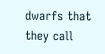dwarfs that they call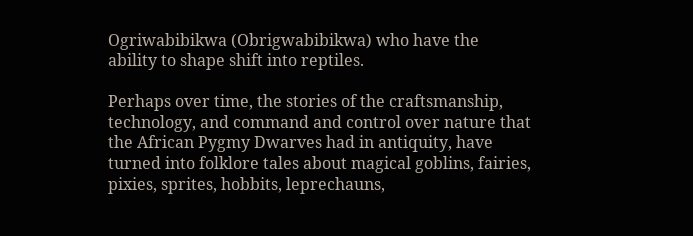Ogriwabibikwa (Obrigwabibikwa) who have the ability to shape shift into reptiles.

Perhaps over time, the stories of the craftsmanship, technology, and command and control over nature that the African Pygmy Dwarves had in antiquity, have turned into folklore tales about magical goblins, fairies, pixies, sprites, hobbits, leprechauns,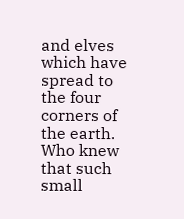and elves which have spread to the four corners of the earth.  Who knew that such small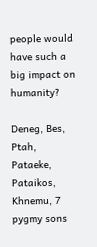people would have such a big impact on humanity?

Deneg, Bes, Ptah, Pataeke, Pataikos, Khnemu, 7 pygmy sons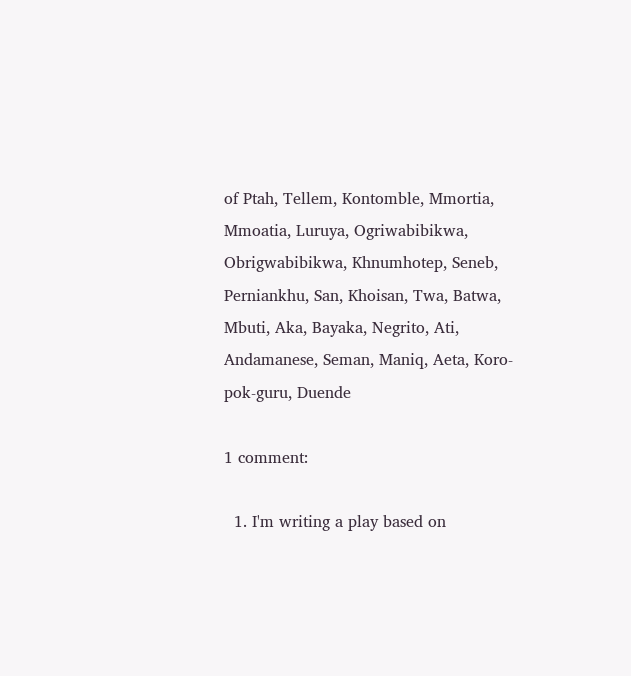of Ptah, Tellem, Kontomble, Mmortia, Mmoatia, Luruya, Ogriwabibikwa, Obrigwabibikwa, Khnumhotep, Seneb, Perniankhu, San, Khoisan, Twa, Batwa, Mbuti, Aka, Bayaka, Negrito, Ati, Andamanese, Seman, Maniq, Aeta, Koro-pok-guru, Duende

1 comment:

  1. I'm writing a play based on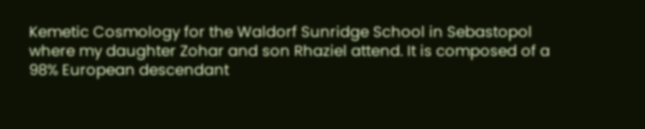Kemetic Cosmology for the Waldorf Sunridge School in Sebastopol where my daughter Zohar and son Rhaziel attend. It is composed of a 98% European descendant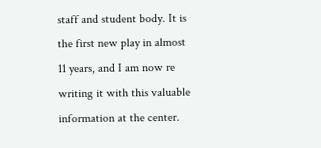staff and student body. It is the first new play in almost 11 years, and I am now re writing it with this valuable information at the center.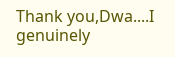Thank you,Dwa....I genuinely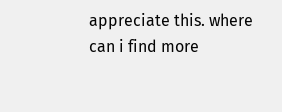appreciate this. where can i find more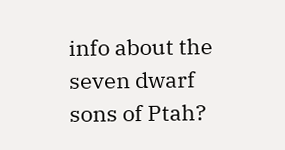info about the seven dwarf sons of Ptah?